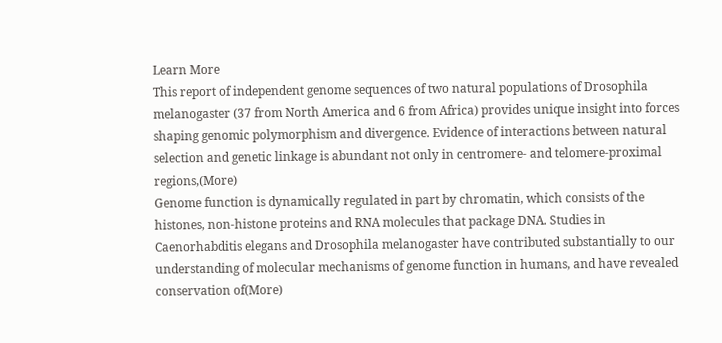Learn More
This report of independent genome sequences of two natural populations of Drosophila melanogaster (37 from North America and 6 from Africa) provides unique insight into forces shaping genomic polymorphism and divergence. Evidence of interactions between natural selection and genetic linkage is abundant not only in centromere- and telomere-proximal regions,(More)
Genome function is dynamically regulated in part by chromatin, which consists of the histones, non-histone proteins and RNA molecules that package DNA. Studies in Caenorhabditis elegans and Drosophila melanogaster have contributed substantially to our understanding of molecular mechanisms of genome function in humans, and have revealed conservation of(More)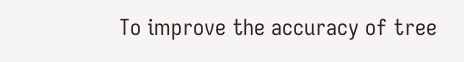To improve the accuracy of tree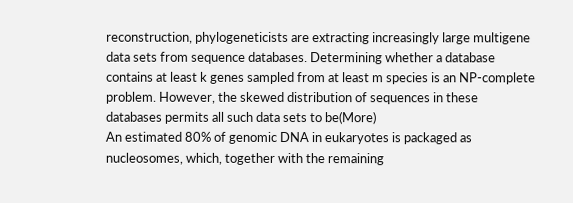reconstruction, phylogeneticists are extracting increasingly large multigene data sets from sequence databases. Determining whether a database contains at least k genes sampled from at least m species is an NP-complete problem. However, the skewed distribution of sequences in these databases permits all such data sets to be(More)
An estimated 80% of genomic DNA in eukaryotes is packaged as nucleosomes, which, together with the remaining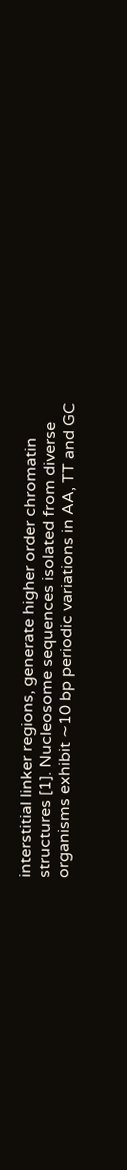interstitial linker regions, generate higher order chromatin structures [1]. Nucleosome sequences isolated from diverse organisms exhibit ∼10 bp periodic variations in AA, TT and GC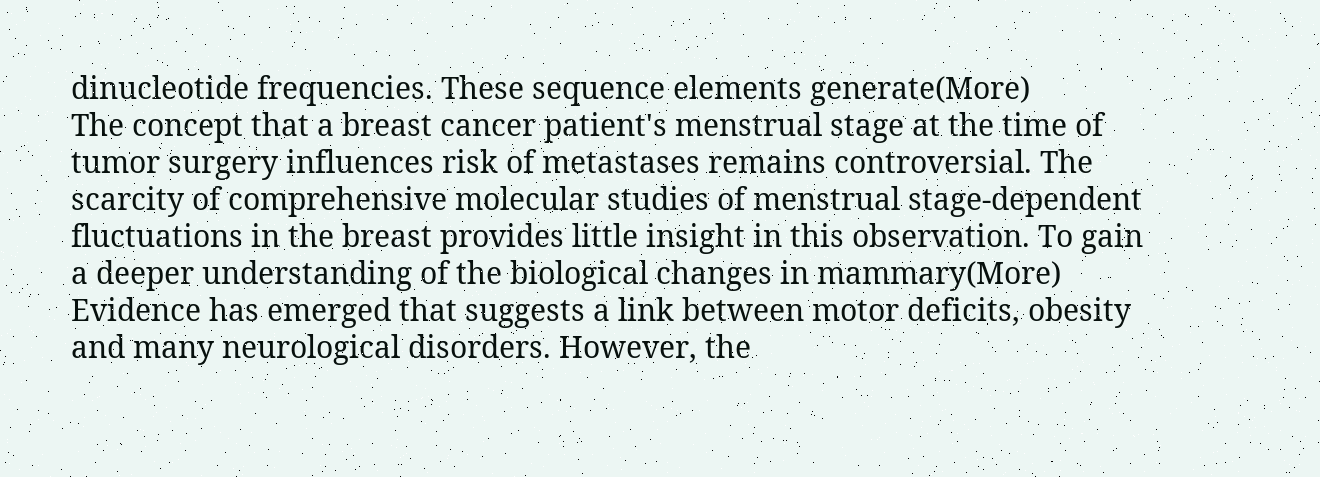dinucleotide frequencies. These sequence elements generate(More)
The concept that a breast cancer patient's menstrual stage at the time of tumor surgery influences risk of metastases remains controversial. The scarcity of comprehensive molecular studies of menstrual stage-dependent fluctuations in the breast provides little insight in this observation. To gain a deeper understanding of the biological changes in mammary(More)
Evidence has emerged that suggests a link between motor deficits, obesity and many neurological disorders. However, the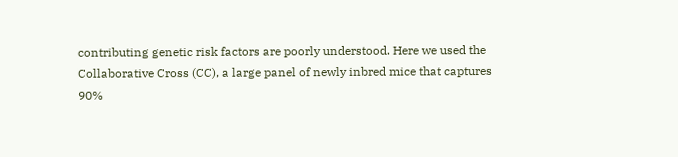contributing genetic risk factors are poorly understood. Here we used the Collaborative Cross (CC), a large panel of newly inbred mice that captures 90%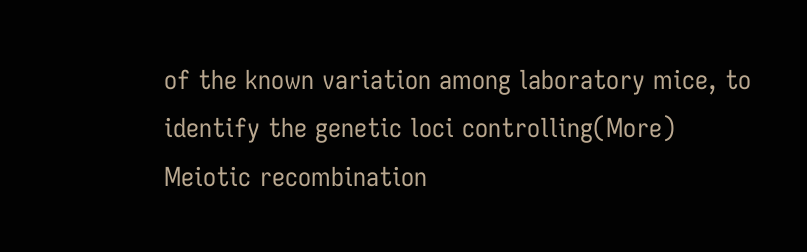of the known variation among laboratory mice, to identify the genetic loci controlling(More)
Meiotic recombination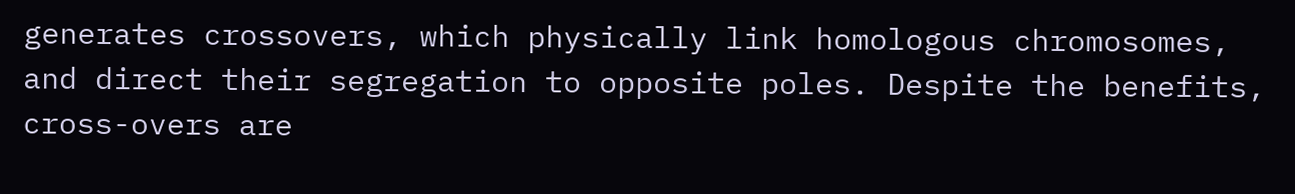generates crossovers, which physically link homologous chromosomes, and direct their segregation to opposite poles. Despite the benefits, cross-overs are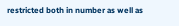restricted both in number as well as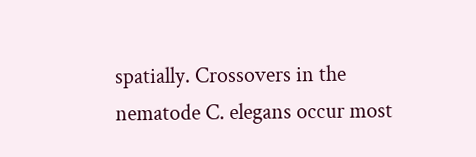spatially. Crossovers in the nematode C. elegans occur most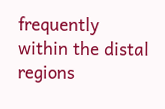frequently within the distal regions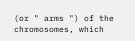(or " arms ") of the chromosomes, which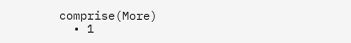comprise(More)
  • 1